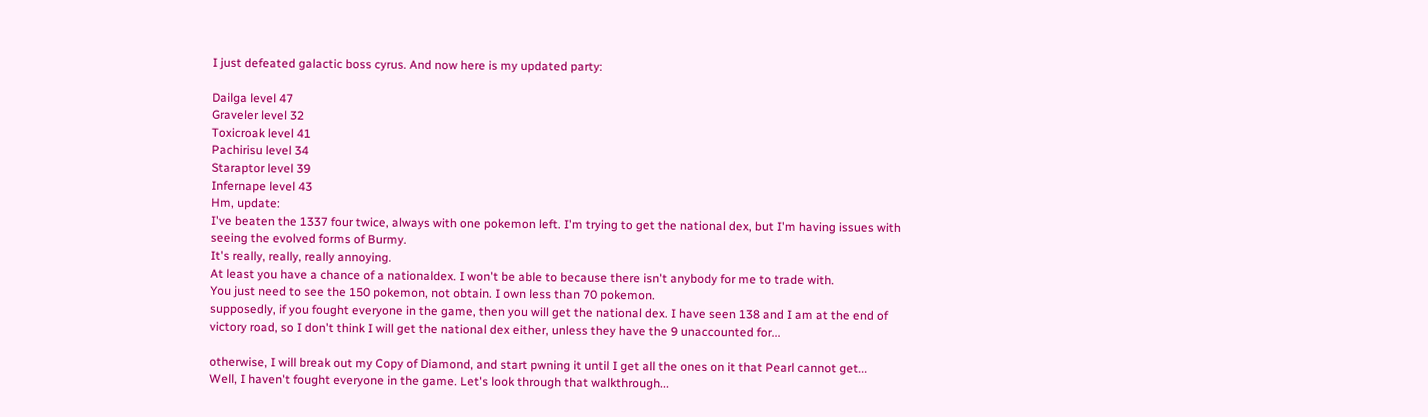I just defeated galactic boss cyrus. And now here is my updated party:

Dailga level 47
Graveler level 32
Toxicroak level 41
Pachirisu level 34
Staraptor level 39
Infernape level 43
Hm, update:
I've beaten the 1337 four twice, always with one pokemon left. I'm trying to get the national dex, but I'm having issues with seeing the evolved forms of Burmy.
It's really, really, really annoying.
At least you have a chance of a nationaldex. I won't be able to because there isn't anybody for me to trade with.
You just need to see the 150 pokemon, not obtain. I own less than 70 pokemon.
supposedly, if you fought everyone in the game, then you will get the national dex. I have seen 138 and I am at the end of victory road, so I don't think I will get the national dex either, unless they have the 9 unaccounted for...

otherwise, I will break out my Copy of Diamond, and start pwning it until I get all the ones on it that Pearl cannot get...
Well, I haven't fought everyone in the game. Let's look through that walkthrough...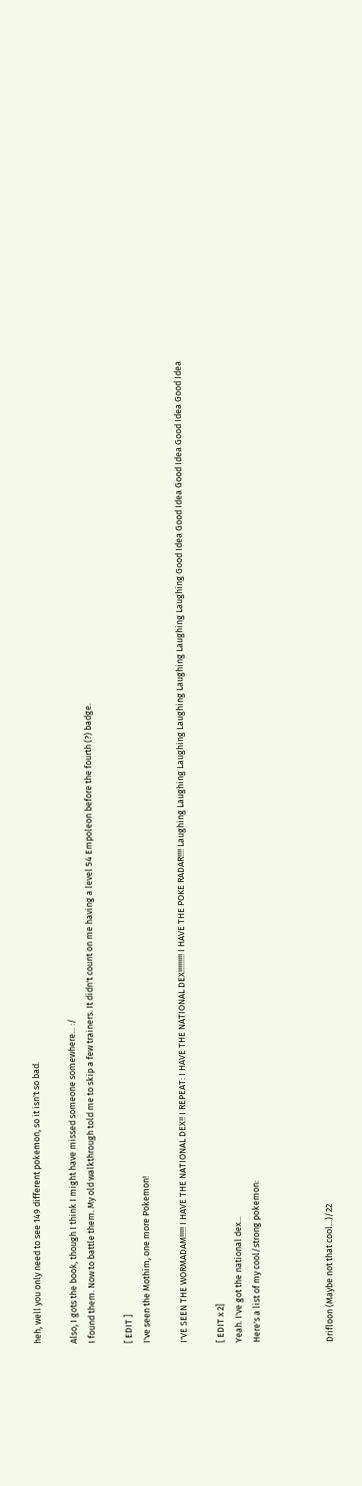heh, well you only need to see 149 different pokemon, so it isn't so bad.

Also, I gots the book, though I think I might have missed someone somewhere... :/
I found them. Now to battle them. My old walkthrough told me to skip a few trainers. It didn't count on me having a level 54 Empoleon before the fourth (?) badge.

[ EDIT ]
I've seen the Mothim, one more Pokemon!

I'VE SEEN THE WORMADAM!!!!! I HAVE THE NATIONAL DEX!! I REPEAT: I HAVE THE NATIONAL DEX!!!!!!!!! I HAVE THE POKE RADAR!!!! Laughing Laughing Laughing Laughing Laughing Laughing Laughing Good Idea Good Idea Good Idea Good Idea Good Idea

[ EDIT x 2]
Yeah. I've got the national dex...
Here's a list of my cool/strong pokemon:



Drifloon (Maybe not that cool...)/22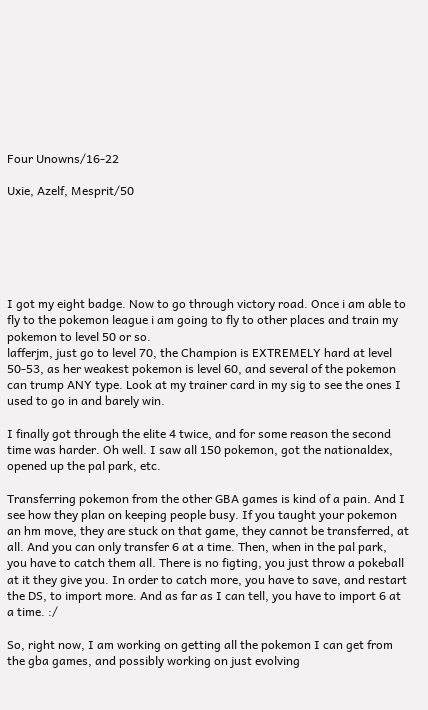Four Unowns/16-22

Uxie, Azelf, Mesprit/50






I got my eight badge. Now to go through victory road. Once i am able to fly to the pokemon league i am going to fly to other places and train my pokemon to level 50 or so.
lafferjm, just go to level 70, the Champion is EXTREMELY hard at level 50-53, as her weakest pokemon is level 60, and several of the pokemon can trump ANY type. Look at my trainer card in my sig to see the ones I used to go in and barely win.

I finally got through the elite 4 twice, and for some reason the second time was harder. Oh well. I saw all 150 pokemon, got the nationaldex, opened up the pal park, etc.

Transferring pokemon from the other GBA games is kind of a pain. And I see how they plan on keeping people busy. If you taught your pokemon an hm move, they are stuck on that game, they cannot be transferred, at all. And you can only transfer 6 at a time. Then, when in the pal park, you have to catch them all. There is no figting, you just throw a pokeball at it they give you. In order to catch more, you have to save, and restart the DS, to import more. And as far as I can tell, you have to import 6 at a time. :/

So, right now, I am working on getting all the pokemon I can get from the gba games, and possibly working on just evolving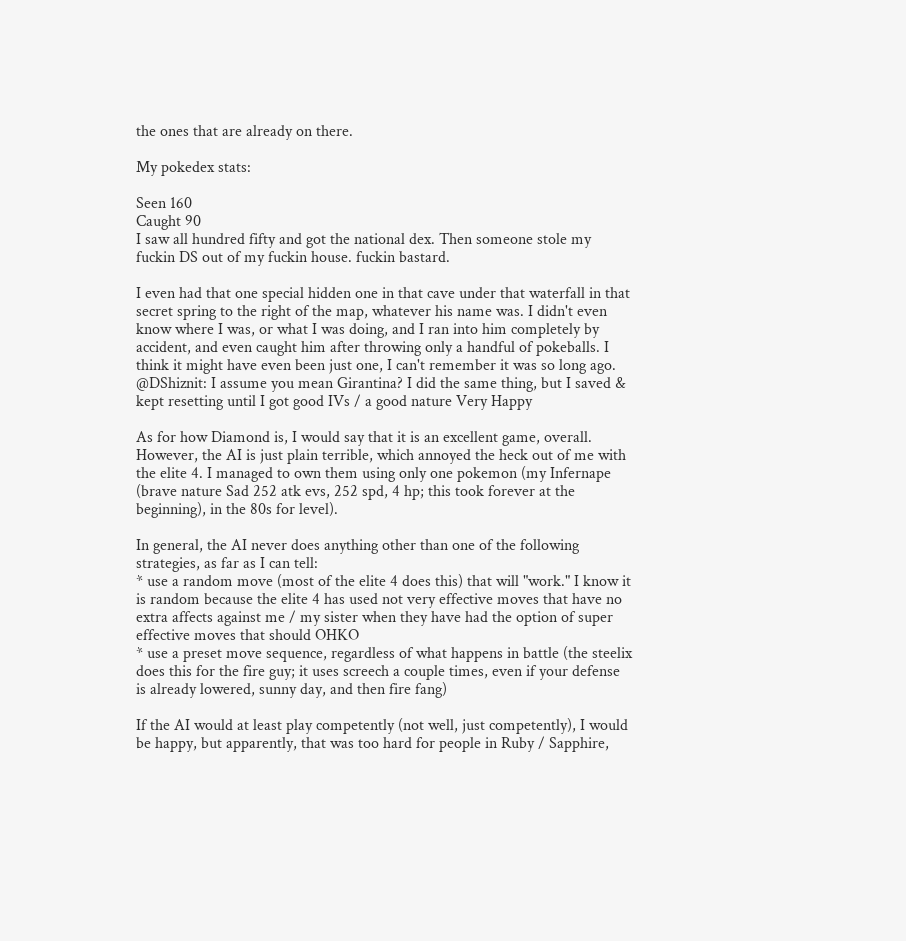the ones that are already on there.

My pokedex stats:

Seen 160
Caught 90
I saw all hundred fifty and got the national dex. Then someone stole my fuckin DS out of my fuckin house. fuckin bastard.

I even had that one special hidden one in that cave under that waterfall in that secret spring to the right of the map, whatever his name was. I didn't even know where I was, or what I was doing, and I ran into him completely by accident, and even caught him after throwing only a handful of pokeballs. I think it might have even been just one, I can't remember it was so long ago.
@DShiznit: I assume you mean Girantina? I did the same thing, but I saved & kept resetting until I got good IVs / a good nature Very Happy

As for how Diamond is, I would say that it is an excellent game, overall. However, the AI is just plain terrible, which annoyed the heck out of me with the elite 4. I managed to own them using only one pokemon (my Infernape (brave nature Sad 252 atk evs, 252 spd, 4 hp; this took forever at the beginning), in the 80s for level).

In general, the AI never does anything other than one of the following strategies, as far as I can tell:
* use a random move (most of the elite 4 does this) that will "work." I know it is random because the elite 4 has used not very effective moves that have no extra affects against me / my sister when they have had the option of super effective moves that should OHKO
* use a preset move sequence, regardless of what happens in battle (the steelix does this for the fire guy; it uses screech a couple times, even if your defense is already lowered, sunny day, and then fire fang)

If the AI would at least play competently (not well, just competently), I would be happy, but apparently, that was too hard for people in Ruby / Sapphire,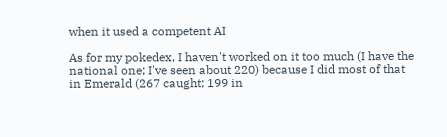when it used a competent AI

As for my pokedex, I haven't worked on it too much (I have the national one; I've seen about 220) because I did most of that in Emerald (267 caught; 199 in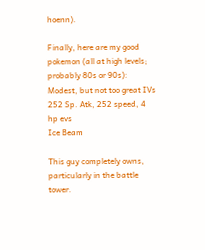hoenn).

Finally, here are my good pokemon (all at high levels; probably 80s or 90s):
Modest, but not too great IVs
252 Sp. Atk, 252 speed, 4 hp evs
Ice Beam

This guy completely owns, particularly in the battle tower.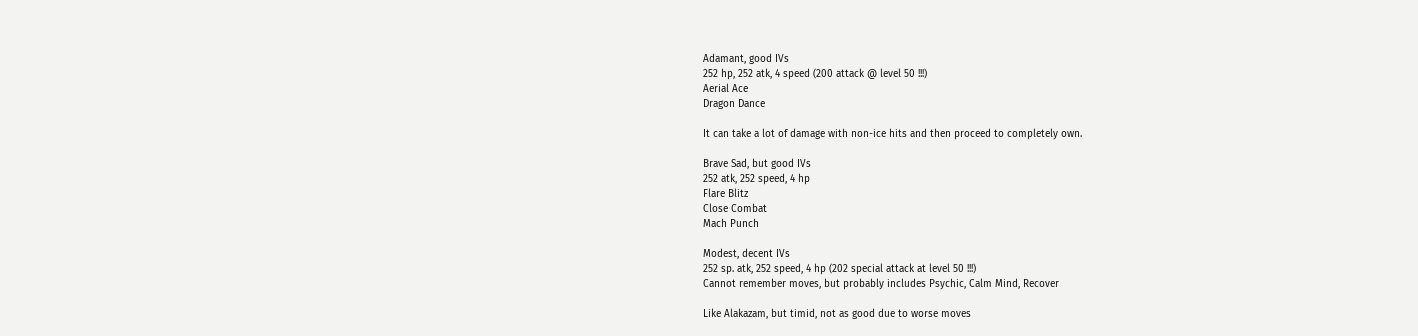Adamant, good IVs
252 hp, 252 atk, 4 speed (200 attack @ level 50 !!!)
Aerial Ace
Dragon Dance

It can take a lot of damage with non-ice hits and then proceed to completely own.

Brave Sad, but good IVs
252 atk, 252 speed, 4 hp
Flare Blitz
Close Combat
Mach Punch

Modest, decent IVs
252 sp. atk, 252 speed, 4 hp (202 special attack at level 50 !!!)
Cannot remember moves, but probably includes Psychic, Calm Mind, Recover

Like Alakazam, but timid, not as good due to worse moves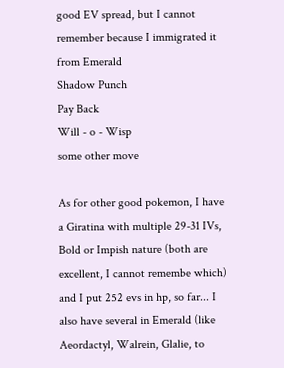good EV spread, but I cannot remember because I immigrated it from Emerald
Shadow Punch
Pay Back
Will - o - Wisp
some other move

As for other good pokemon, I have a Giratina with multiple 29-31 IVs, Bold or Impish nature (both are excellent, I cannot remembe which) and I put 252 evs in hp, so far... I also have several in Emerald (like Aeordactyl, Walrein, Glalie, to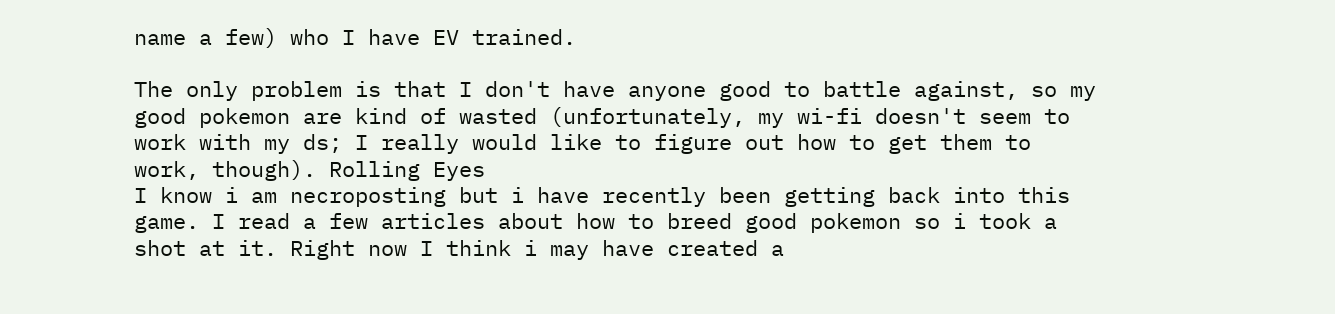name a few) who I have EV trained.

The only problem is that I don't have anyone good to battle against, so my good pokemon are kind of wasted (unfortunately, my wi-fi doesn't seem to work with my ds; I really would like to figure out how to get them to work, though). Rolling Eyes
I know i am necroposting but i have recently been getting back into this game. I read a few articles about how to breed good pokemon so i took a shot at it. Right now I think i may have created a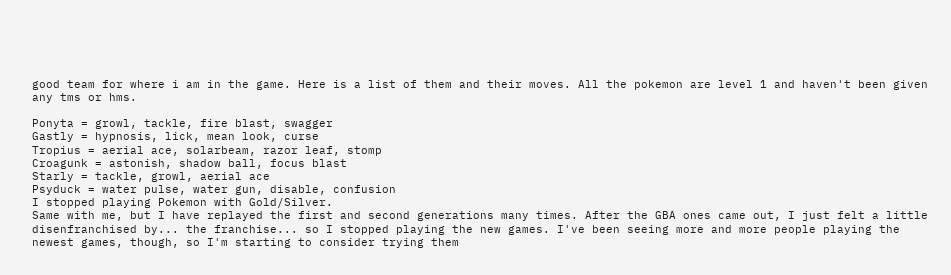good team for where i am in the game. Here is a list of them and their moves. All the pokemon are level 1 and haven't been given any tms or hms.

Ponyta = growl, tackle, fire blast, swagger
Gastly = hypnosis, lick, mean look, curse
Tropius = aerial ace, solarbeam, razor leaf, stomp
Croagunk = astonish, shadow ball, focus blast
Starly = tackle, growl, aerial ace
Psyduck = water pulse, water gun, disable, confusion
I stopped playing Pokemon with Gold/Silver.
Same with me, but I have replayed the first and second generations many times. After the GBA ones came out, I just felt a little disenfranchised by... the franchise... so I stopped playing the new games. I've been seeing more and more people playing the newest games, though, so I'm starting to consider trying them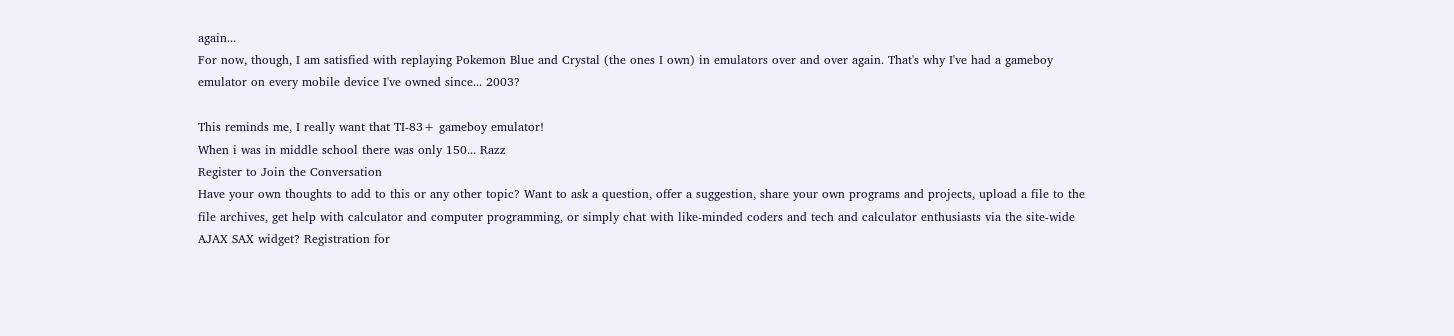again...
For now, though, I am satisfied with replaying Pokemon Blue and Crystal (the ones I own) in emulators over and over again. That's why I've had a gameboy emulator on every mobile device I've owned since... 2003?

This reminds me, I really want that TI-83+ gameboy emulator!
When i was in middle school there was only 150... Razz
Register to Join the Conversation
Have your own thoughts to add to this or any other topic? Want to ask a question, offer a suggestion, share your own programs and projects, upload a file to the file archives, get help with calculator and computer programming, or simply chat with like-minded coders and tech and calculator enthusiasts via the site-wide AJAX SAX widget? Registration for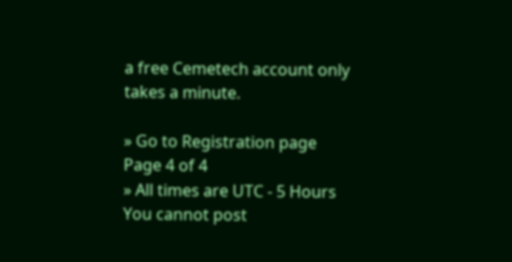a free Cemetech account only takes a minute.

» Go to Registration page
Page 4 of 4
» All times are UTC - 5 Hours
You cannot post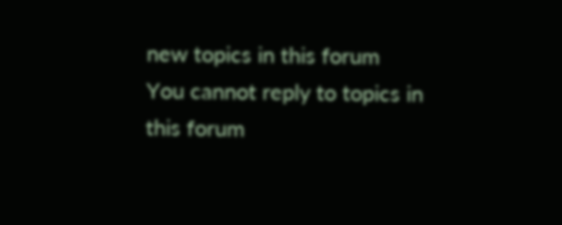new topics in this forum
You cannot reply to topics in this forum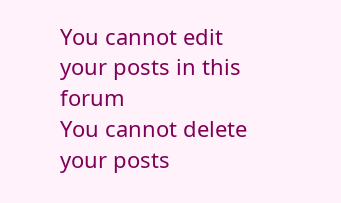You cannot edit your posts in this forum
You cannot delete your posts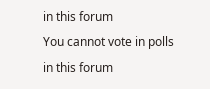in this forum
You cannot vote in polls in this forum